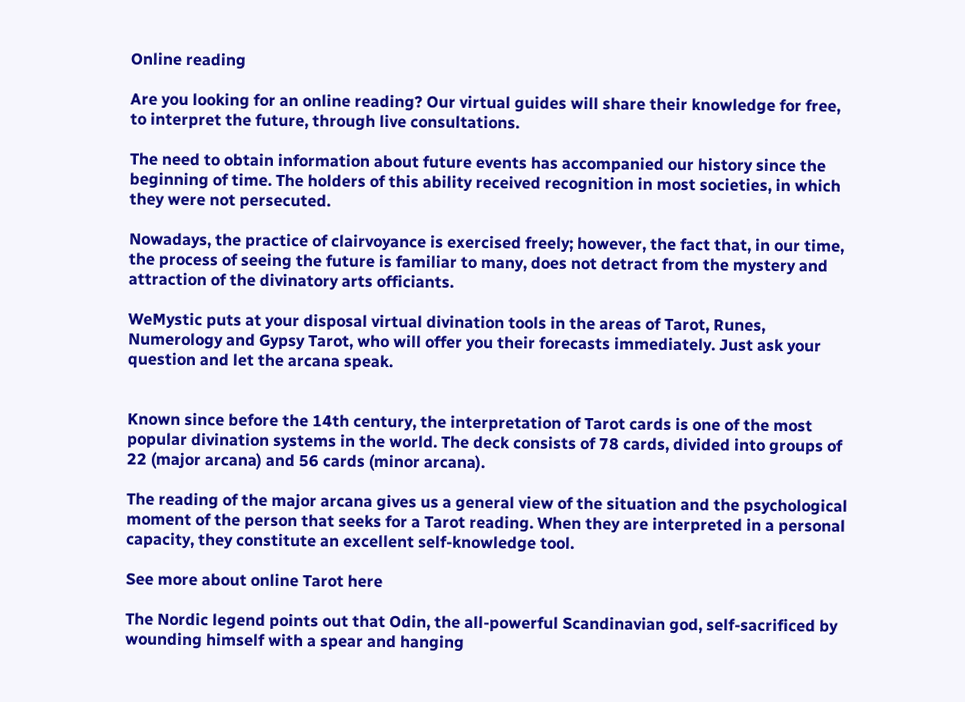Online reading

Are you looking for an online reading? Our virtual guides will share their knowledge for free, to interpret the future, through live consultations.

The need to obtain information about future events has accompanied our history since the beginning of time. The holders of this ability received recognition in most societies, in which they were not persecuted.

Nowadays, the practice of clairvoyance is exercised freely; however, the fact that, in our time, the process of seeing the future is familiar to many, does not detract from the mystery and attraction of the divinatory arts officiants.

WeMystic puts at your disposal virtual divination tools in the areas of Tarot, Runes, Numerology and Gypsy Tarot, who will offer you their forecasts immediately. Just ask your question and let the arcana speak.


Known since before the 14th century, the interpretation of Tarot cards is one of the most popular divination systems in the world. The deck consists of 78 cards, divided into groups of 22 (major arcana) and 56 cards (minor arcana).

The reading of the major arcana gives us a general view of the situation and the psychological moment of the person that seeks for a Tarot reading. When they are interpreted in a personal capacity, they constitute an excellent self-knowledge tool.

See more about online Tarot here

The Nordic legend points out that Odin, the all-powerful Scandinavian god, self-sacrificed by wounding himself with a spear and hanging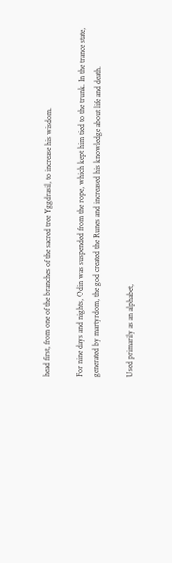head first, from one of the branches of the sacred tree Yggdrasil, to increase his wisdom.

For nine days and nights, Odin was suspended from the rope, which kept him tied to the trunk. In the trance state, generated by martyrdom, the god created the Runes and increased his knowledge about life and death.

Used primarily as an alphabet,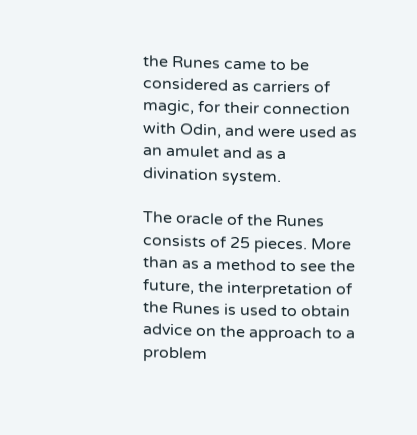the Runes came to be considered as carriers of magic, for their connection with Odin, and were used as an amulet and as a divination system.

The oracle of the Runes consists of 25 pieces. More than as a method to see the future, the interpretation of the Runes is used to obtain advice on the approach to a problem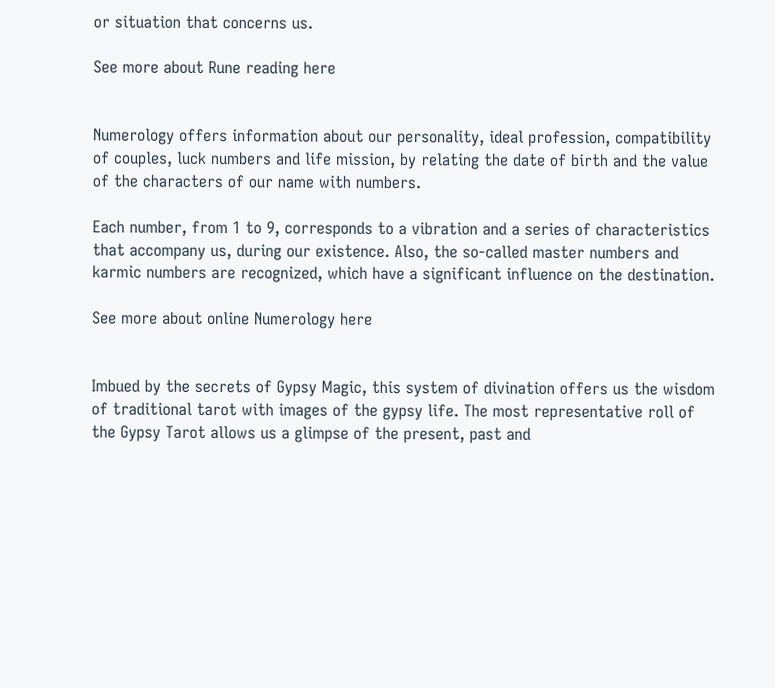or situation that concerns us.

See more about Rune reading here


Numerology offers information about our personality, ideal profession, compatibility of couples, luck numbers and life mission, by relating the date of birth and the value of the characters of our name with numbers.

Each number, from 1 to 9, corresponds to a vibration and a series of characteristics that accompany us, during our existence. Also, the so-called master numbers and karmic numbers are recognized, which have a significant influence on the destination.

See more about online Numerology here


Imbued by the secrets of Gypsy Magic, this system of divination offers us the wisdom of traditional tarot with images of the gypsy life. The most representative roll of the Gypsy Tarot allows us a glimpse of the present, past and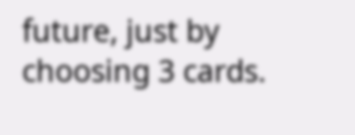future, just by choosing 3 cards.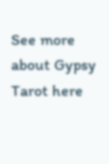See more about Gypsy Tarot here